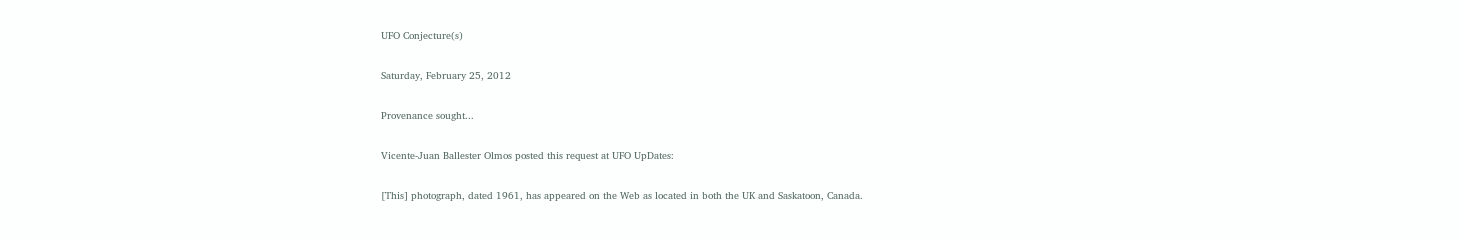UFO Conjecture(s)

Saturday, February 25, 2012

Provenance sought...

Vicente-Juan Ballester Olmos posted this request at UFO UpDates:

[This] photograph, dated 1961, has appeared on the Web as located in both the UK and Saskatoon, Canada.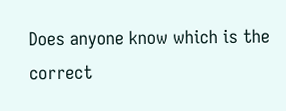Does anyone know which is the correct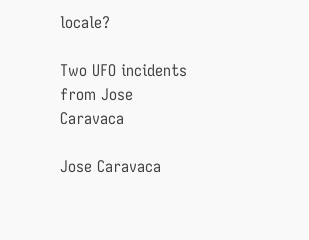locale?

Two UFO incidents from Jose Caravaca

Jose Caravaca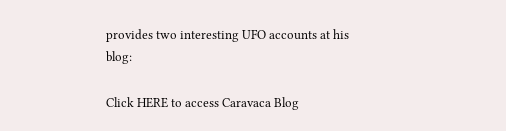provides two interesting UFO accounts at his blog:

Click HERE to access Caravaca Blog